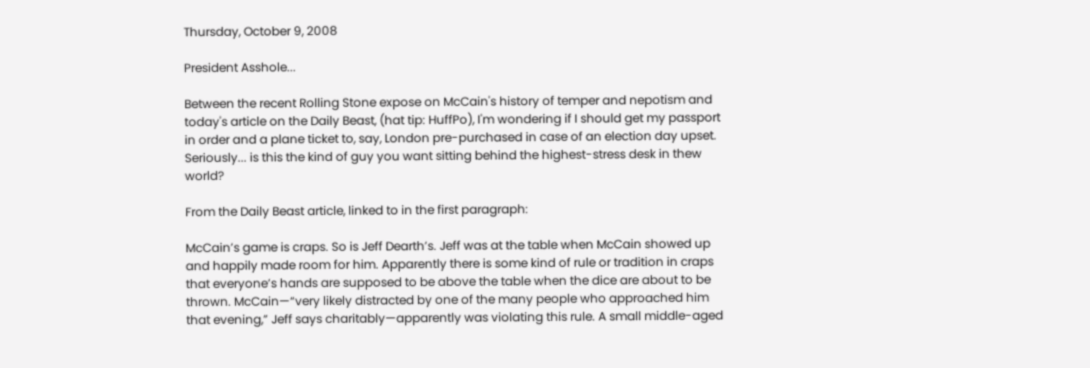Thursday, October 9, 2008

President Asshole...

Between the recent Rolling Stone expose on McCain's history of temper and nepotism and today's article on the Daily Beast, (hat tip: HuffPo), I'm wondering if I should get my passport in order and a plane ticket to, say, London pre-purchased in case of an election day upset. Seriously... is this the kind of guy you want sitting behind the highest-stress desk in thew world?

From the Daily Beast article, linked to in the first paragraph:

McCain’s game is craps. So is Jeff Dearth’s. Jeff was at the table when McCain showed up and happily made room for him. Apparently there is some kind of rule or tradition in craps that everyone’s hands are supposed to be above the table when the dice are about to be thrown. McCain—“very likely distracted by one of the many people who approached him that evening,” Jeff says charitably—apparently was violating this rule. A small middle-aged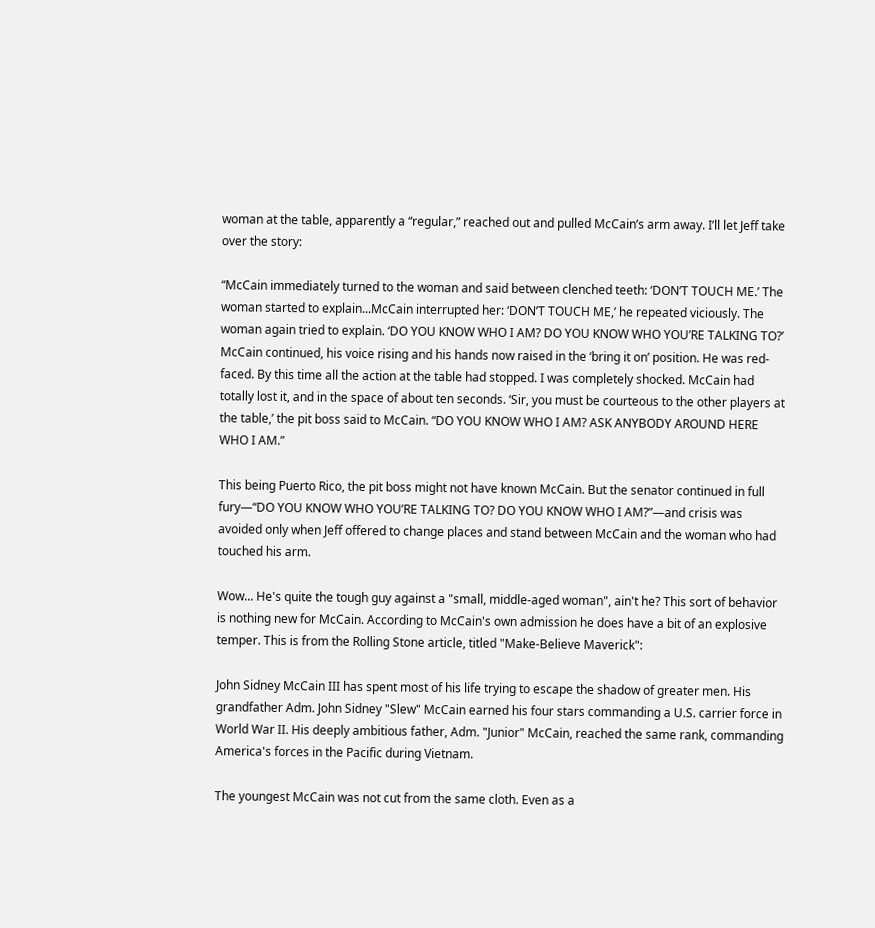woman at the table, apparently a “regular,” reached out and pulled McCain’s arm away. I’ll let Jeff take over the story:

“McCain immediately turned to the woman and said between clenched teeth: ‘DON’T TOUCH ME.’ The woman started to explain...McCain interrupted her: ‘DON’T TOUCH ME,’ he repeated viciously. The woman again tried to explain. ‘DO YOU KNOW WHO I AM? DO YOU KNOW WHO YOU’RE TALKING TO?’ McCain continued, his voice rising and his hands now raised in the ‘bring it on’ position. He was red-faced. By this time all the action at the table had stopped. I was completely shocked. McCain had totally lost it, and in the space of about ten seconds. ‘Sir, you must be courteous to the other players at the table,’ the pit boss said to McCain. “DO YOU KNOW WHO I AM? ASK ANYBODY AROUND HERE WHO I AM.”

This being Puerto Rico, the pit boss might not have known McCain. But the senator continued in full fury—“DO YOU KNOW WHO YOU’RE TALKING TO? DO YOU KNOW WHO I AM?”—and crisis was avoided only when Jeff offered to change places and stand between McCain and the woman who had touched his arm.

Wow... He's quite the tough guy against a "small, middle-aged woman", ain't he? This sort of behavior is nothing new for McCain. According to McCain's own admission he does have a bit of an explosive temper. This is from the Rolling Stone article, titled "Make-Believe Maverick":

John Sidney McCain III has spent most of his life trying to escape the shadow of greater men. His grandfather Adm. John Sidney "Slew" McCain earned his four stars commanding a U.S. carrier force in World War II. His deeply ambitious father, Adm. "Junior" McCain, reached the same rank, commanding America's forces in the Pacific during Vietnam.

The youngest McCain was not cut from the same cloth. Even as a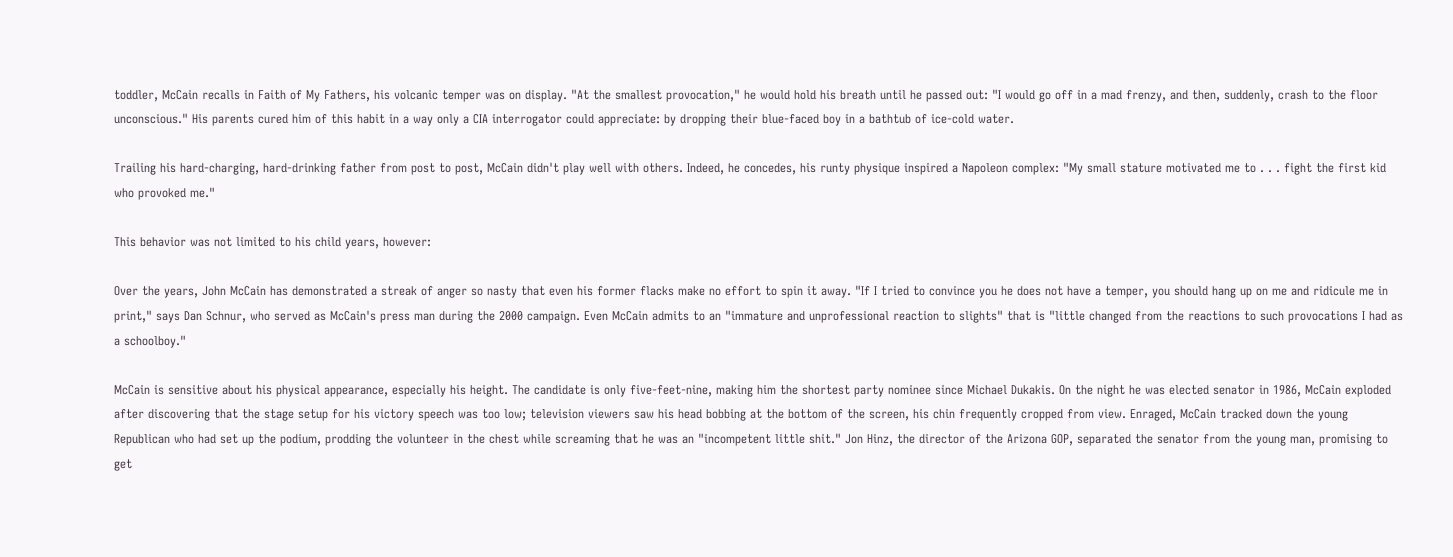toddler, McCain recalls in Faith of My Fathers, his volcanic temper was on display. "At the smallest provocation," he would hold his breath until he passed out: "I would go off in a mad frenzy, and then, suddenly, crash to the floor unconscious." His parents cured him of this habit in a way only a CIA interrogator could appreciate: by dropping their blue-faced boy in a bathtub of ice-cold water.

Trailing his hard-charging, hard-drinking father from post to post, McCain didn't play well with others. Indeed, he concedes, his runty physique inspired a Napoleon complex: "My small stature motivated me to . . . fight the first kid who provoked me."

This behavior was not limited to his child years, however:

Over the years, John McCain has demonstrated a streak of anger so nasty that even his former flacks make no effort to spin it away. "If I tried to convince you he does not have a temper, you should hang up on me and ridicule me in print," says Dan Schnur, who served as McCain's press man during the 2000 campaign. Even McCain admits to an "immature and unprofessional reaction to slights" that is "little changed from the reactions to such provocations I had as a schoolboy."

McCain is sensitive about his physical appearance, especially his height. The candidate is only five-feet-nine, making him the shortest party nominee since Michael Dukakis. On the night he was elected senator in 1986, McCain exploded after discovering that the stage setup for his victory speech was too low; television viewers saw his head bobbing at the bottom of the screen, his chin frequently cropped from view. Enraged, McCain tracked down the young Republican who had set up the podium, prodding the volunteer in the chest while screaming that he was an "incompetent little shit." Jon Hinz, the director of the Arizona GOP, separated the senator from the young man, promising to get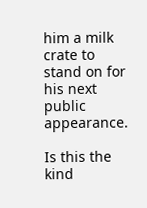him a milk crate to stand on for his next public appearance.

Is this the kind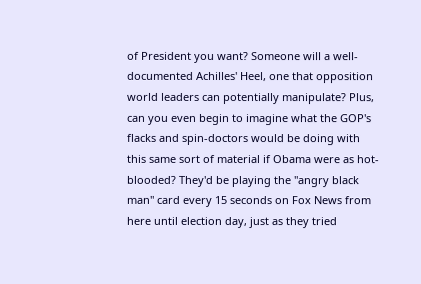of President you want? Someone will a well-documented Achilles' Heel, one that opposition world leaders can potentially manipulate? Plus, can you even begin to imagine what the GOP's flacks and spin-doctors would be doing with this same sort of material if Obama were as hot-blooded? They'd be playing the "angry black man" card every 15 seconds on Fox News from here until election day, just as they tried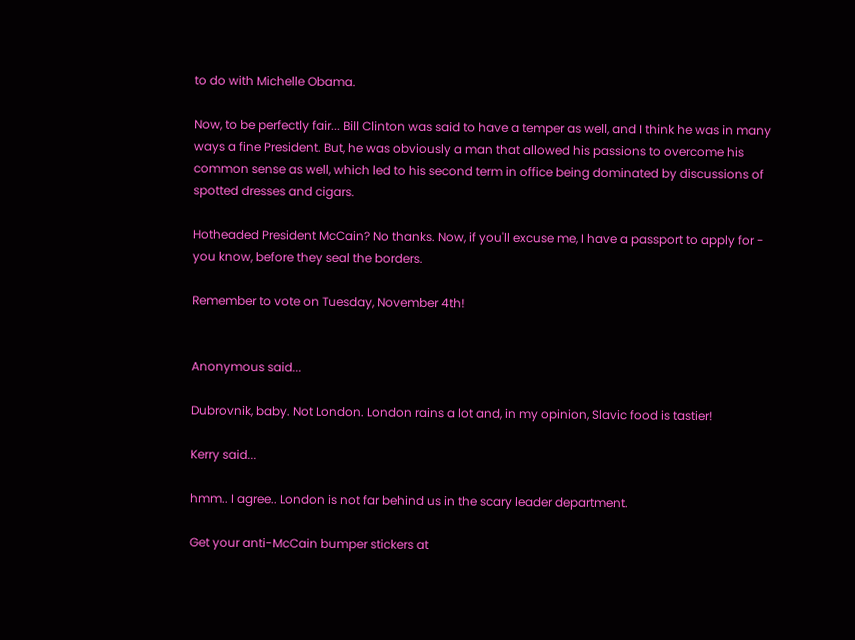to do with Michelle Obama.

Now, to be perfectly fair... Bill Clinton was said to have a temper as well, and I think he was in many ways a fine President. But, he was obviously a man that allowed his passions to overcome his common sense as well, which led to his second term in office being dominated by discussions of spotted dresses and cigars.

Hotheaded President McCain? No thanks. Now, if you'll excuse me, I have a passport to apply for - you know, before they seal the borders.

Remember to vote on Tuesday, November 4th!


Anonymous said...

Dubrovnik, baby. Not London. London rains a lot and, in my opinion, Slavic food is tastier!

Kerry said...

hmm.. I agree.. London is not far behind us in the scary leader department.

Get your anti-McCain bumper stickers at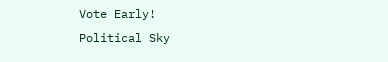Vote Early!
Political Sky